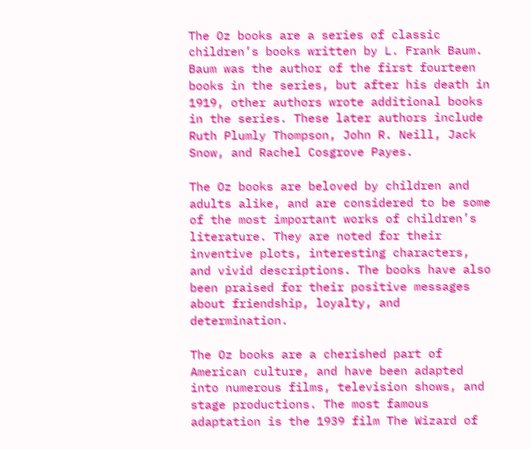The Oz books are a series of classic children’s books written by L. Frank Baum. Baum was the author of the first fourteen books in the series, but after his death in 1919, other authors wrote additional books in the series. These later authors include Ruth Plumly Thompson, John R. Neill, Jack Snow, and Rachel Cosgrove Payes.

The Oz books are beloved by children and adults alike, and are considered to be some of the most important works of children’s literature. They are noted for their inventive plots, interesting characters, and vivid descriptions. The books have also been praised for their positive messages about friendship, loyalty, and determination.

The Oz books are a cherished part of American culture, and have been adapted into numerous films, television shows, and stage productions. The most famous adaptation is the 1939 film The Wizard of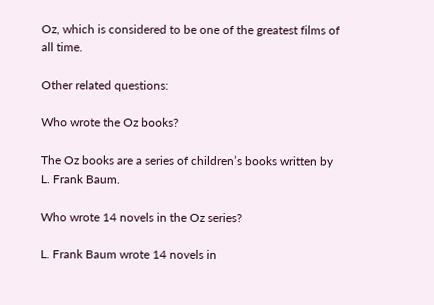Oz, which is considered to be one of the greatest films of all time.

Other related questions:

Who wrote the Oz books?

The Oz books are a series of children’s books written by L. Frank Baum.

Who wrote 14 novels in the Oz series?

L. Frank Baum wrote 14 novels in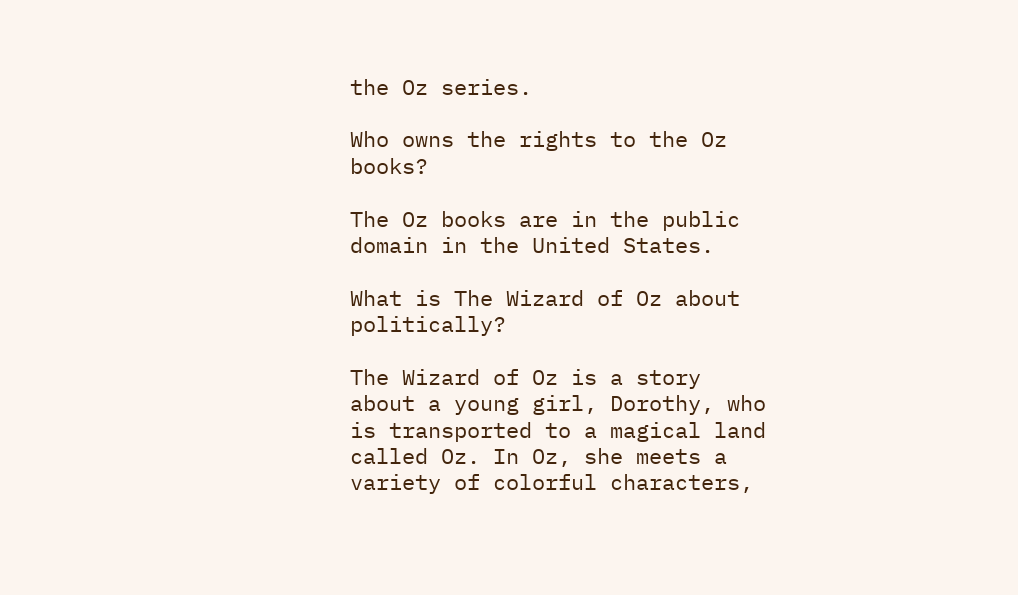the Oz series.

Who owns the rights to the Oz books?

The Oz books are in the public domain in the United States.

What is The Wizard of Oz about politically?

The Wizard of Oz is a story about a young girl, Dorothy, who is transported to a magical land called Oz. In Oz, she meets a variety of colorful characters,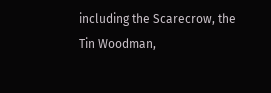including the Scarecrow, the Tin Woodman,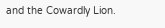and the Cowardly Lion.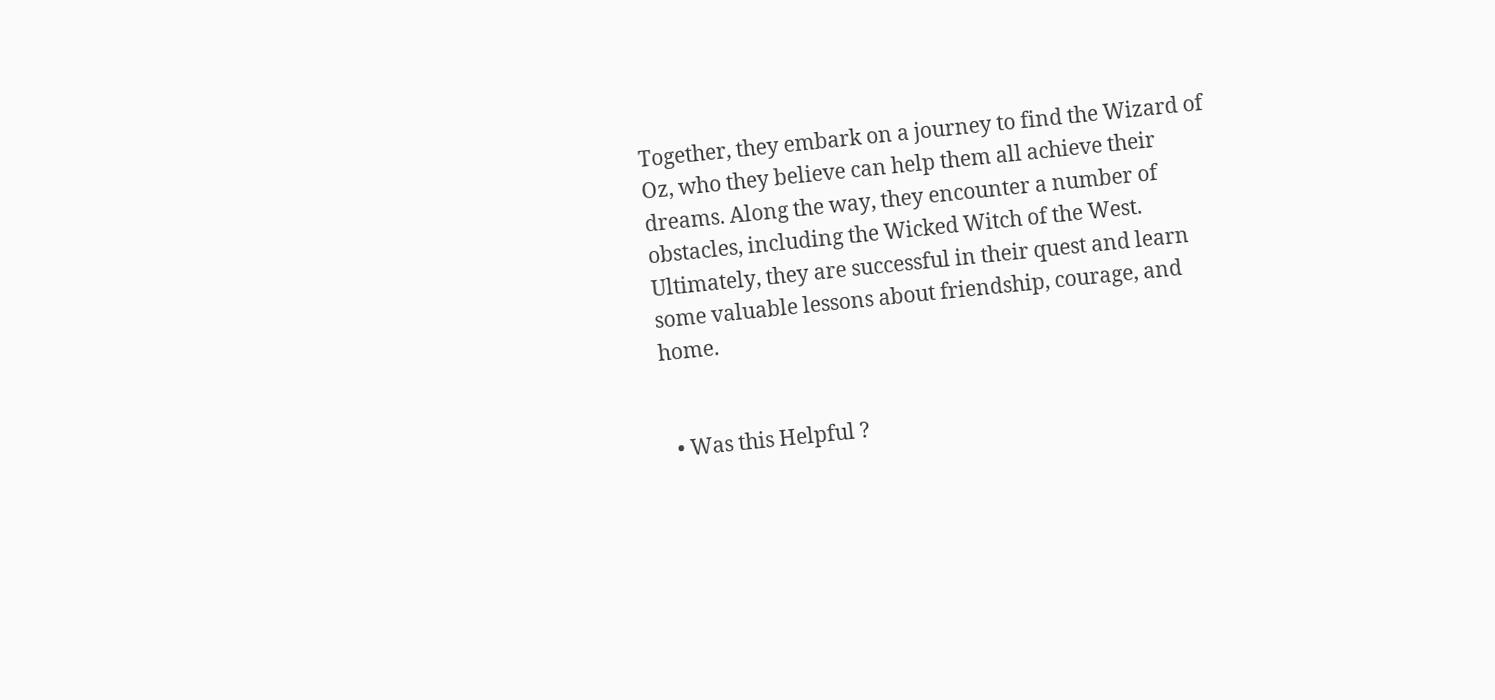Together, they embark on a journey to find the Wizard of Oz, who they believe can help them all achieve their dreams. Along the way, they encounter a number of obstacles, including the Wicked Witch of the West. Ultimately, they are successful in their quest and learn some valuable lessons about friendship, courage, and home.


  • Was this Helpful ?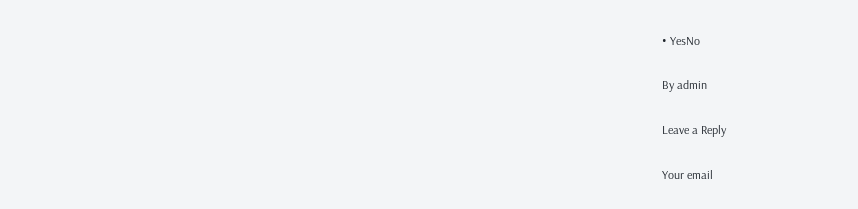• YesNo

By admin

Leave a Reply

Your email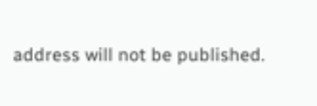address will not be published.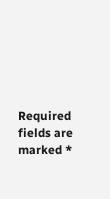Required fields are marked *